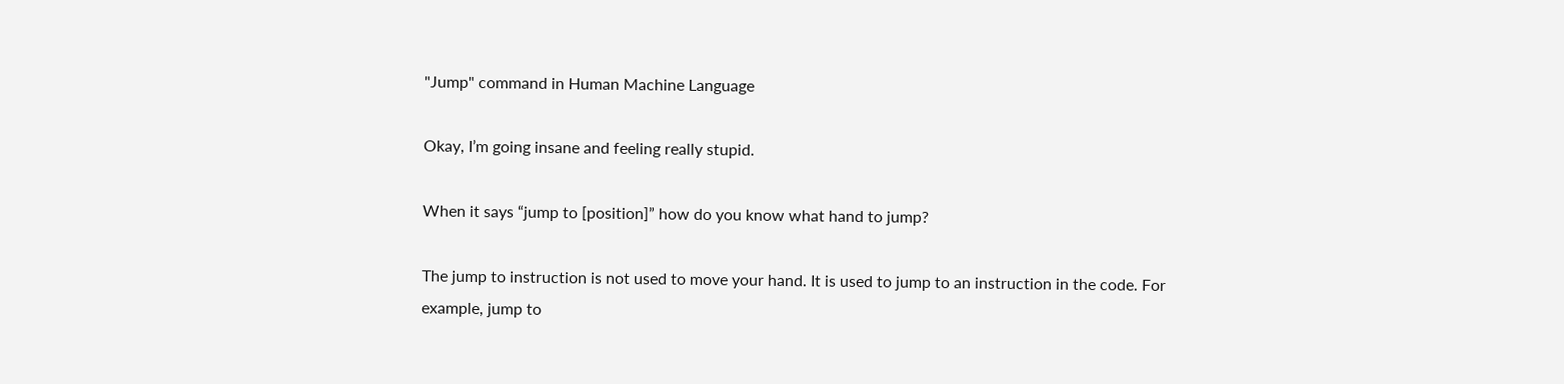"Jump" command in Human Machine Language

Okay, I’m going insane and feeling really stupid.

When it says “jump to [position]” how do you know what hand to jump?

The jump to instruction is not used to move your hand. It is used to jump to an instruction in the code. For example, jump to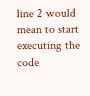line 2 would mean to start executing the code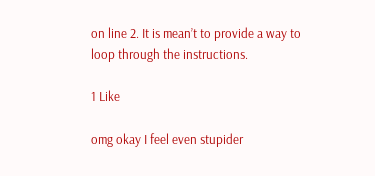on line 2. It is mean’t to provide a way to loop through the instructions.

1 Like

omg okay I feel even stupider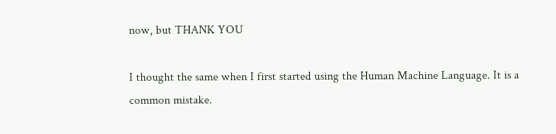now, but THANK YOU

I thought the same when I first started using the Human Machine Language. It is a common mistake.